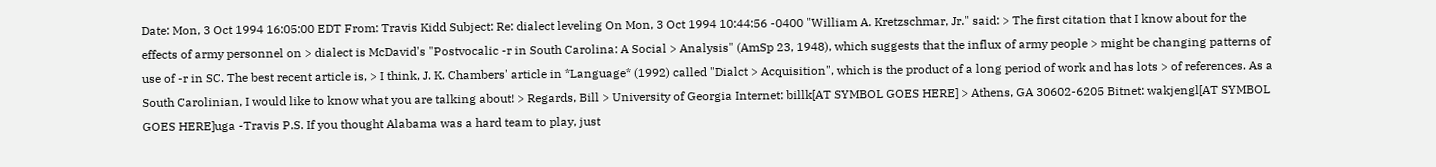Date: Mon, 3 Oct 1994 16:05:00 EDT From: Travis Kidd Subject: Re: dialect leveling On Mon, 3 Oct 1994 10:44:56 -0400 "William A. Kretzschmar, Jr." said: > The first citation that I know about for the effects of army personnel on > dialect is McDavid's "Postvocalic -r in South Carolina: A Social > Analysis" (AmSp 23, 1948), which suggests that the influx of army people > might be changing patterns of use of -r in SC. The best recent article is, > I think, J. K. Chambers' article in *Language* (1992) called "Dialct > Acquisition", which is the product of a long period of work and has lots > of references. As a South Carolinian, I would like to know what you are talking about! > Regards, Bill > University of Georgia Internet: billk[AT SYMBOL GOES HERE] > Athens, GA 30602-6205 Bitnet: wakjengl[AT SYMBOL GOES HERE]uga -Travis P.S. If you thought Alabama was a hard team to play, just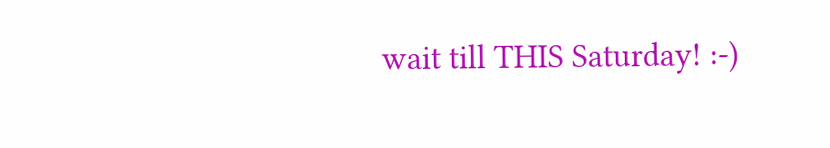wait till THIS Saturday! :-)